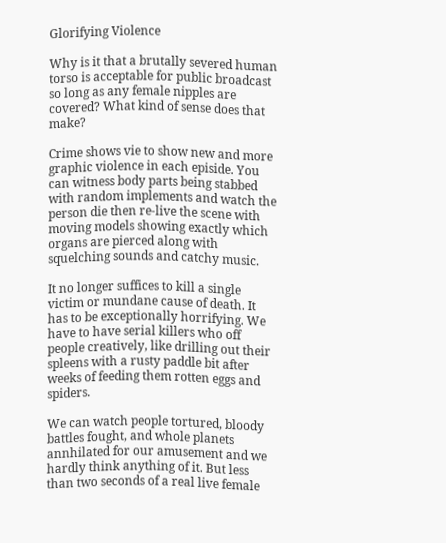Glorifying Violence

Why is it that a brutally severed human torso is acceptable for public broadcast so long as any female nipples are covered? What kind of sense does that make?

Crime shows vie to show new and more graphic violence in each episide. You can witness body parts being stabbed with random implements and watch the person die then re-live the scene with moving models showing exactly which organs are pierced along with squelching sounds and catchy music.

It no longer suffices to kill a single victim or mundane cause of death. It has to be exceptionally horrifying. We have to have serial killers who off people creatively, like drilling out their spleens with a rusty paddle bit after weeks of feeding them rotten eggs and spiders.

We can watch people tortured, bloody battles fought, and whole planets annhilated for our amusement and we hardly think anything of it. But less than two seconds of a real live female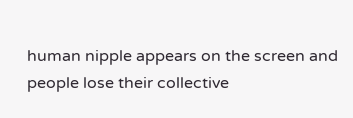human nipple appears on the screen and people lose their collective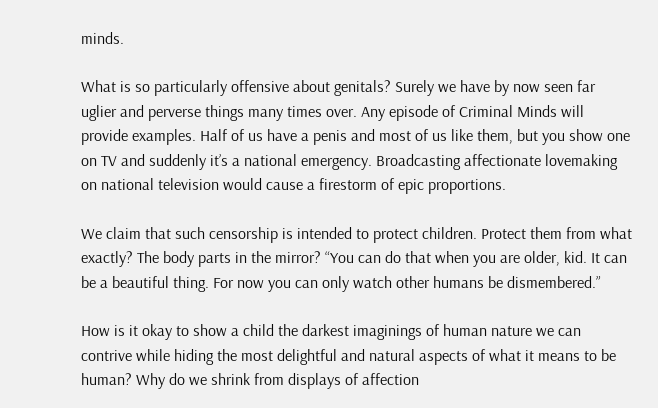minds.

What is so particularly offensive about genitals? Surely we have by now seen far uglier and perverse things many times over. Any episode of Criminal Minds will provide examples. Half of us have a penis and most of us like them, but you show one on TV and suddenly it’s a national emergency. Broadcasting affectionate lovemaking on national television would cause a firestorm of epic proportions.

We claim that such censorship is intended to protect children. Protect them from what exactly? The body parts in the mirror? “You can do that when you are older, kid. It can be a beautiful thing. For now you can only watch other humans be dismembered.”

How is it okay to show a child the darkest imaginings of human nature we can contrive while hiding the most delightful and natural aspects of what it means to be human? Why do we shrink from displays of affection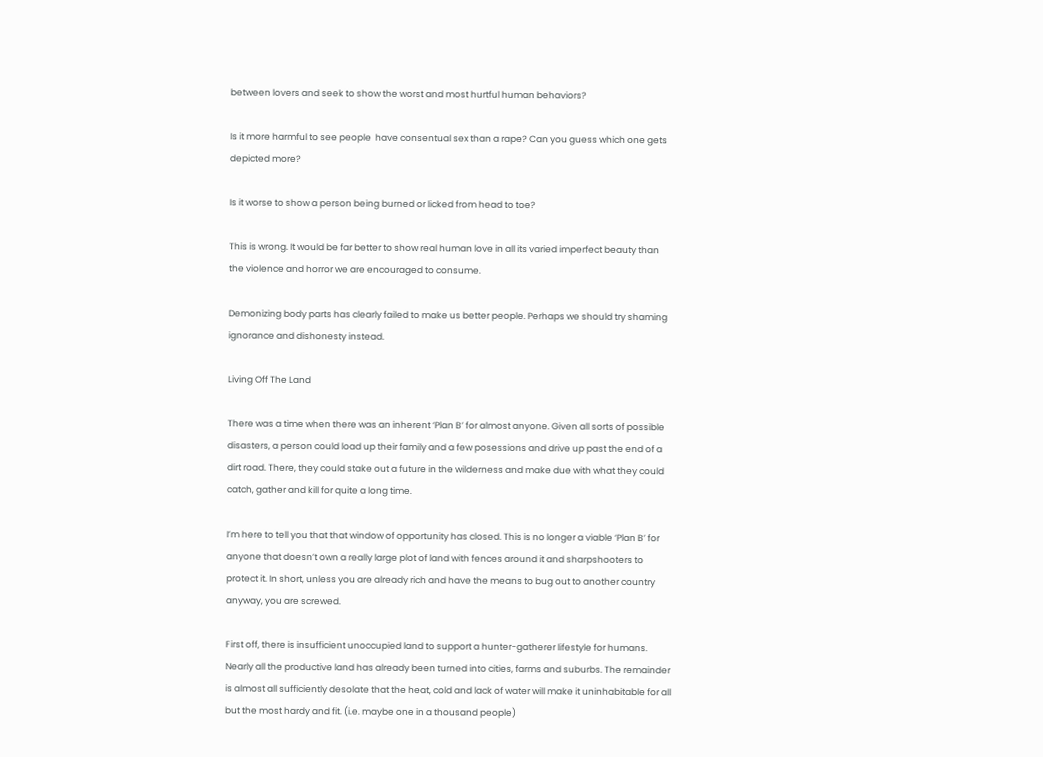between lovers and seek to show the worst and most hurtful human behaviors?

Is it more harmful to see people  have consentual sex than a rape? Can you guess which one gets depicted more?

Is it worse to show a person being burned or licked from head to toe?

This is wrong. It would be far better to show real human love in all its varied imperfect beauty than the violence and horror we are encouraged to consume.

Demonizing body parts has clearly failed to make us better people. Perhaps we should try shaming ignorance and dishonesty instead.

Living Off The Land

There was a time when there was an inherent ‘Plan B’ for almost anyone. Given all sorts of possible disasters, a person could load up their family and a few posessions and drive up past the end of a dirt road. There, they could stake out a future in the wilderness and make due with what they could catch, gather and kill for quite a long time.

I’m here to tell you that that window of opportunity has closed. This is no longer a viable ‘Plan B’ for anyone that doesn’t own a really large plot of land with fences around it and sharpshooters to protect it. In short, unless you are already rich and have the means to bug out to another country anyway, you are screwed.

First off, there is insufficient unoccupied land to support a hunter-gatherer lifestyle for humans. Nearly all the productive land has already been turned into cities, farms and suburbs. The remainder is almost all sufficiently desolate that the heat, cold and lack of water will make it uninhabitable for all but the most hardy and fit. (i.e. maybe one in a thousand people)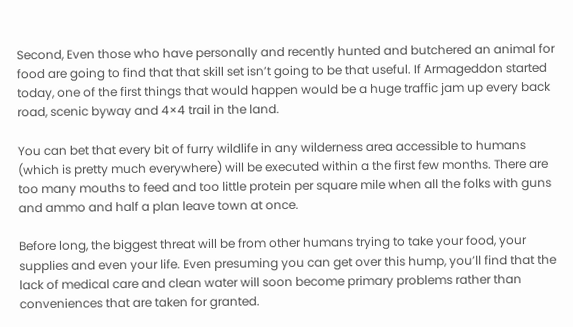Second, Even those who have personally and recently hunted and butchered an animal for food are going to find that that skill set isn’t going to be that useful. If Armageddon started today, one of the first things that would happen would be a huge traffic jam up every back road, scenic byway and 4×4 trail in the land.

You can bet that every bit of furry wildlife in any wilderness area accessible to humans (which is pretty much everywhere) will be executed within a the first few months. There are too many mouths to feed and too little protein per square mile when all the folks with guns and ammo and half a plan leave town at once.

Before long, the biggest threat will be from other humans trying to take your food, your supplies and even your life. Even presuming you can get over this hump, you’ll find that the lack of medical care and clean water will soon become primary problems rather than conveniences that are taken for granted.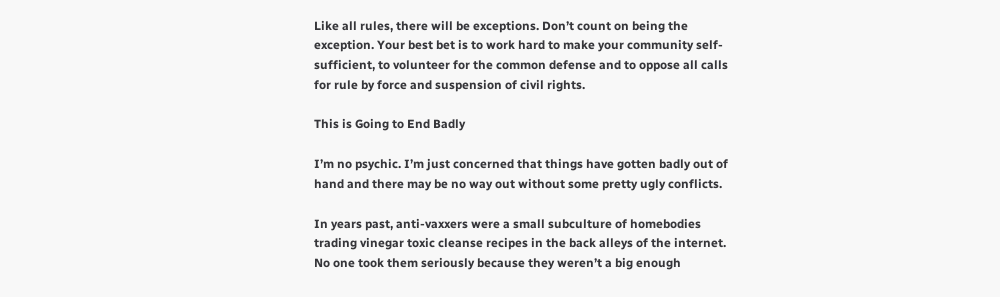Like all rules, there will be exceptions. Don’t count on being the exception. Your best bet is to work hard to make your community self-sufficient, to volunteer for the common defense and to oppose all calls for rule by force and suspension of civil rights.

This is Going to End Badly

I’m no psychic. I’m just concerned that things have gotten badly out of hand and there may be no way out without some pretty ugly conflicts.

In years past, anti-vaxxers were a small subculture of homebodies trading vinegar toxic cleanse recipes in the back alleys of the internet. No one took them seriously because they weren’t a big enough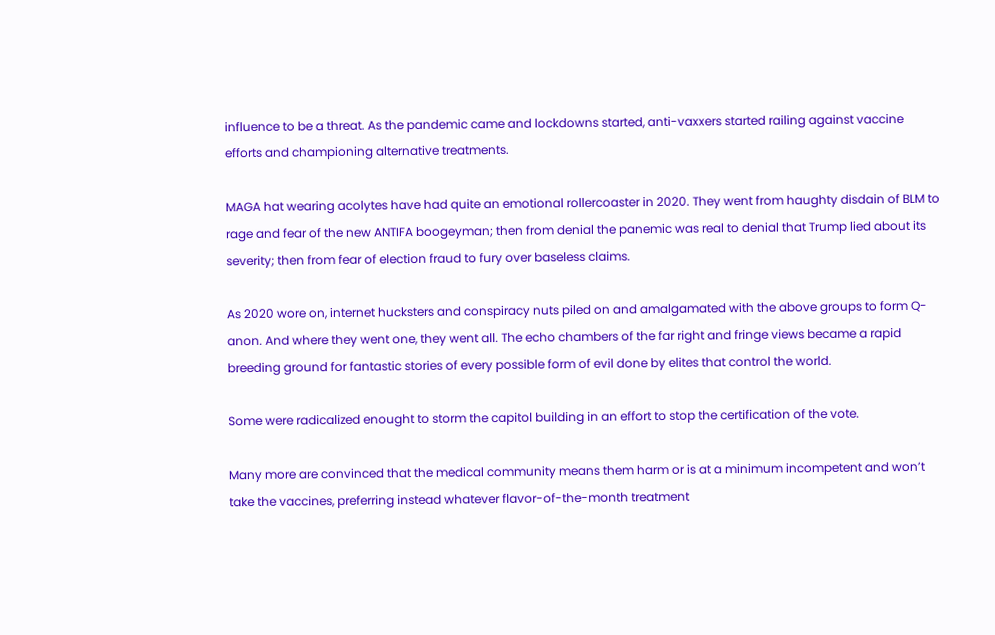influence to be a threat. As the pandemic came and lockdowns started, anti-vaxxers started railing against vaccine efforts and championing alternative treatments.

MAGA hat wearing acolytes have had quite an emotional rollercoaster in 2020. They went from haughty disdain of BLM to rage and fear of the new ANTIFA boogeyman; then from denial the panemic was real to denial that Trump lied about its severity; then from fear of election fraud to fury over baseless claims.

As 2020 wore on, internet hucksters and conspiracy nuts piled on and amalgamated with the above groups to form Q-anon. And where they went one, they went all. The echo chambers of the far right and fringe views became a rapid breeding ground for fantastic stories of every possible form of evil done by elites that control the world.

Some were radicalized enought to storm the capitol building in an effort to stop the certification of the vote.

Many more are convinced that the medical community means them harm or is at a minimum incompetent and won’t take the vaccines, preferring instead whatever flavor-of-the-month treatment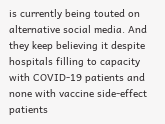is currently being touted on alternative social media. And they keep believing it despite hospitals filling to capacity with COVID-19 patients and none with vaccine side-effect patients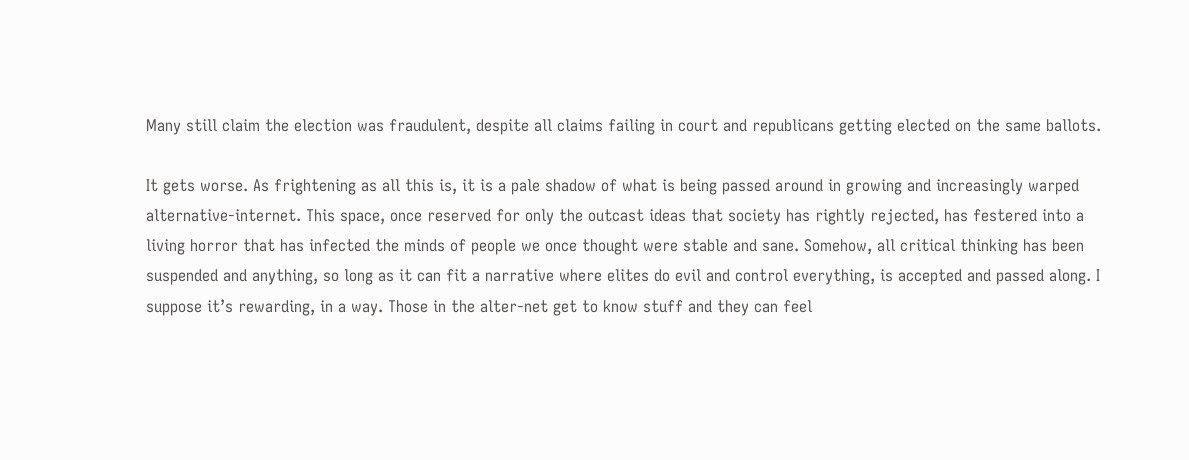Many still claim the election was fraudulent, despite all claims failing in court and republicans getting elected on the same ballots.

It gets worse. As frightening as all this is, it is a pale shadow of what is being passed around in growing and increasingly warped alternative-internet. This space, once reserved for only the outcast ideas that society has rightly rejected, has festered into a living horror that has infected the minds of people we once thought were stable and sane. Somehow, all critical thinking has been suspended and anything, so long as it can fit a narrative where elites do evil and control everything, is accepted and passed along. I suppose it’s rewarding, in a way. Those in the alter-net get to know stuff and they can feel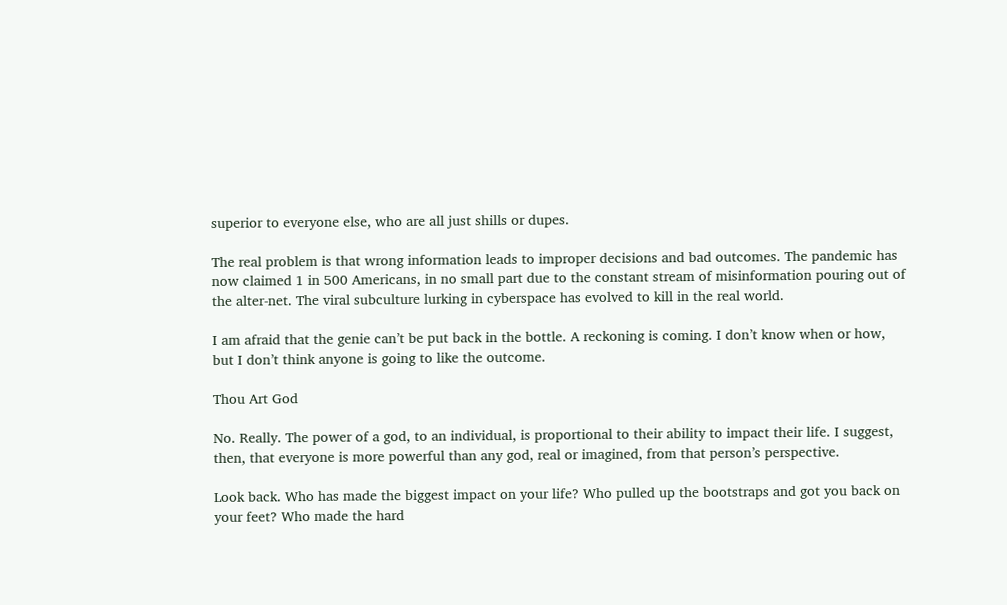superior to everyone else, who are all just shills or dupes.

The real problem is that wrong information leads to improper decisions and bad outcomes. The pandemic has now claimed 1 in 500 Americans, in no small part due to the constant stream of misinformation pouring out of the alter-net. The viral subculture lurking in cyberspace has evolved to kill in the real world.

I am afraid that the genie can’t be put back in the bottle. A reckoning is coming. I don’t know when or how, but I don’t think anyone is going to like the outcome.

Thou Art God

No. Really. The power of a god, to an individual, is proportional to their ability to impact their life. I suggest, then, that everyone is more powerful than any god, real or imagined, from that person’s perspective.

Look back. Who has made the biggest impact on your life? Who pulled up the bootstraps and got you back on your feet? Who made the hard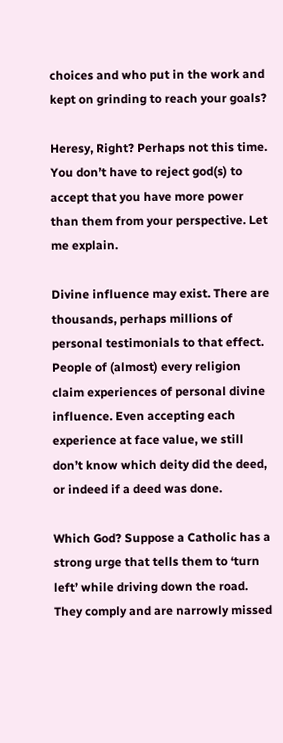choices and who put in the work and kept on grinding to reach your goals?

Heresy, Right? Perhaps not this time. You don’t have to reject god(s) to accept that you have more power than them from your perspective. Let me explain.

Divine influence may exist. There are thousands, perhaps millions of personal testimonials to that effect. People of (almost) every religion claim experiences of personal divine influence. Even accepting each experience at face value, we still don’t know which deity did the deed, or indeed if a deed was done.

Which God? Suppose a Catholic has a strong urge that tells them to ‘turn left’ while driving down the road. They comply and are narrowly missed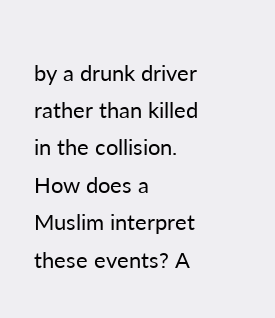by a drunk driver rather than killed in the collision. How does a Muslim interpret these events? A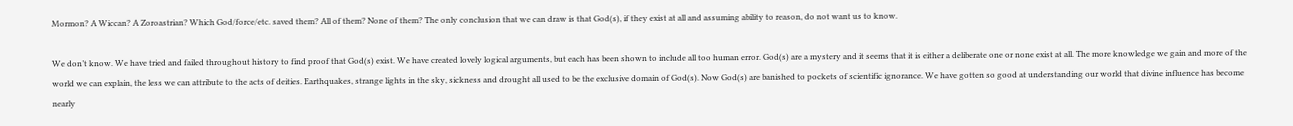Mormon? A Wiccan? A Zoroastrian? Which God/force/etc. saved them? All of them? None of them? The only conclusion that we can draw is that God(s), if they exist at all and assuming ability to reason, do not want us to know.

We don’t know. We have tried and failed throughout history to find proof that God(s) exist. We have created lovely logical arguments, but each has been shown to include all too human error. God(s) are a mystery and it seems that it is either a deliberate one or none exist at all. The more knowledge we gain and more of the world we can explain, the less we can attribute to the acts of deities. Earthquakes, strange lights in the sky, sickness and drought all used to be the exclusive domain of God(s). Now God(s) are banished to pockets of scientific ignorance. We have gotten so good at understanding our world that divine influence has become nearly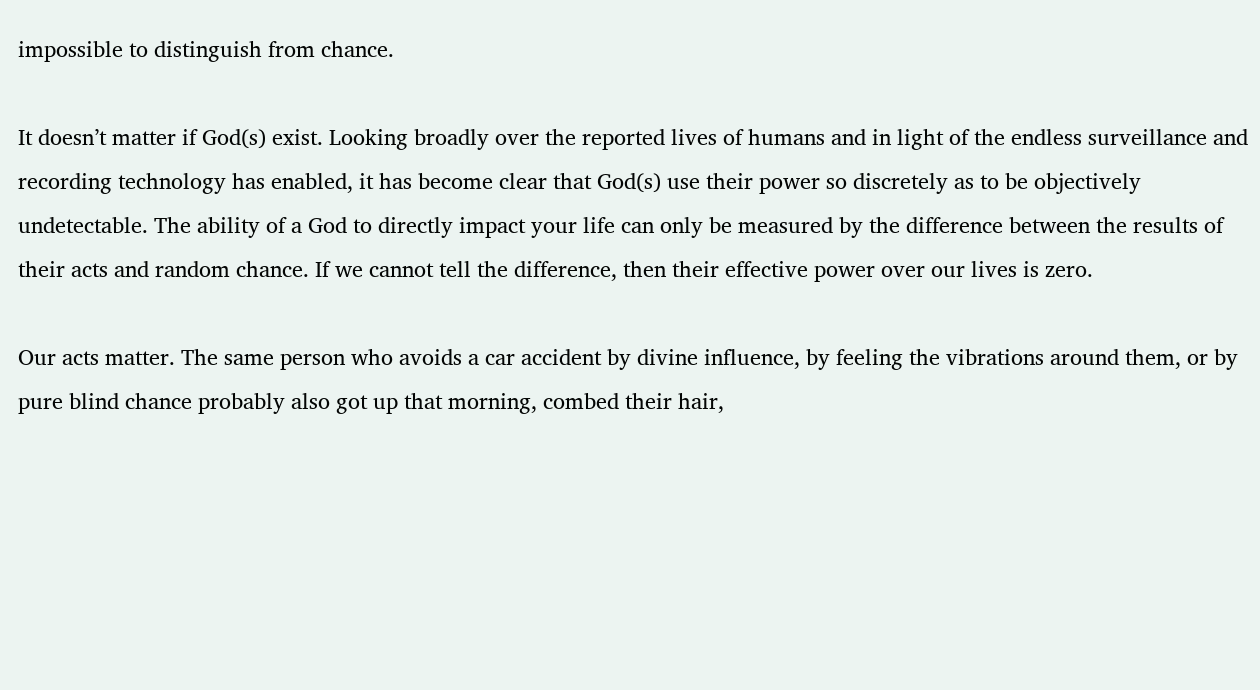impossible to distinguish from chance.

It doesn’t matter if God(s) exist. Looking broadly over the reported lives of humans and in light of the endless surveillance and recording technology has enabled, it has become clear that God(s) use their power so discretely as to be objectively undetectable. The ability of a God to directly impact your life can only be measured by the difference between the results of their acts and random chance. If we cannot tell the difference, then their effective power over our lives is zero.

Our acts matter. The same person who avoids a car accident by divine influence, by feeling the vibrations around them, or by pure blind chance probably also got up that morning, combed their hair,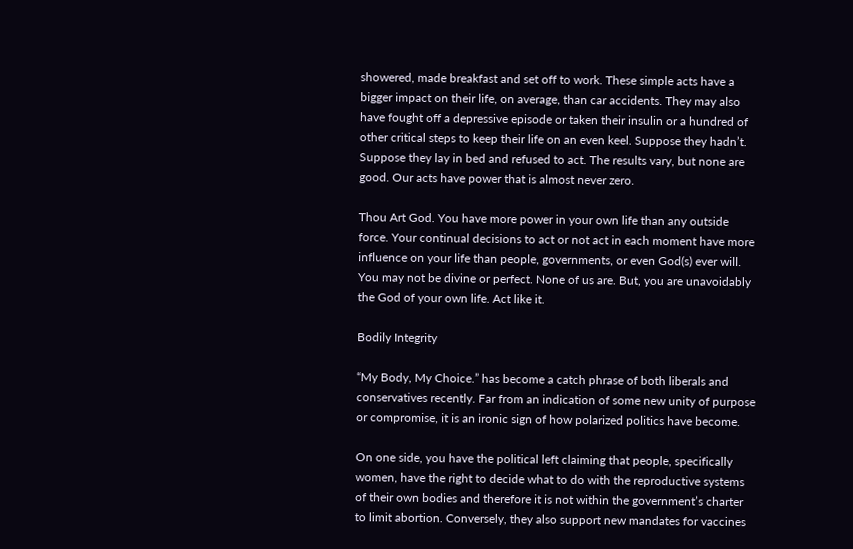showered, made breakfast and set off to work. These simple acts have a bigger impact on their life, on average, than car accidents. They may also have fought off a depressive episode or taken their insulin or a hundred of other critical steps to keep their life on an even keel. Suppose they hadn’t. Suppose they lay in bed and refused to act. The results vary, but none are good. Our acts have power that is almost never zero.

Thou Art God. You have more power in your own life than any outside force. Your continual decisions to act or not act in each moment have more influence on your life than people, governments, or even God(s) ever will. You may not be divine or perfect. None of us are. But, you are unavoidably the God of your own life. Act like it.

Bodily Integrity

“My Body, My Choice.” has become a catch phrase of both liberals and conservatives recently. Far from an indication of some new unity of purpose or compromise, it is an ironic sign of how polarized politics have become.

On one side, you have the political left claiming that people, specifically women, have the right to decide what to do with the reproductive systems of their own bodies and therefore it is not within the government’s charter to limit abortion. Conversely, they also support new mandates for vaccines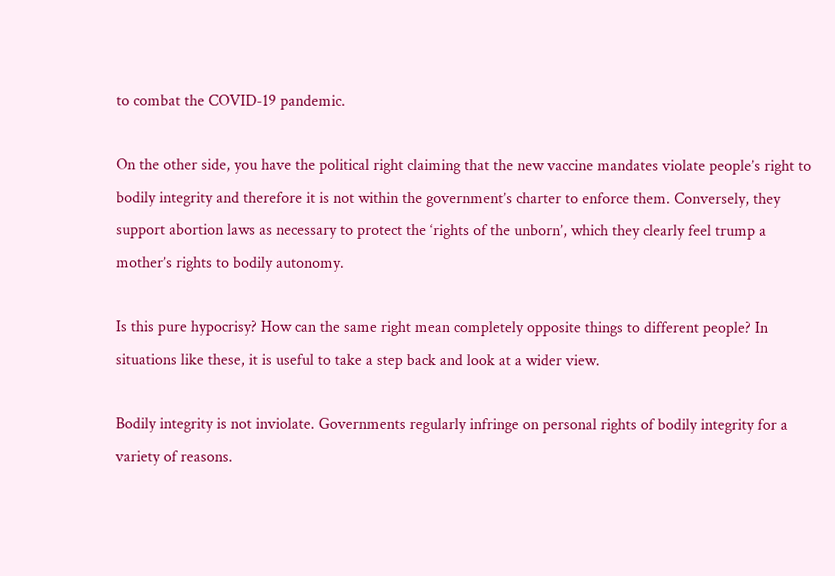to combat the COVID-19 pandemic.

On the other side, you have the political right claiming that the new vaccine mandates violate people’s right to bodily integrity and therefore it is not within the government’s charter to enforce them. Conversely, they support abortion laws as necessary to protect the ‘rights of the unborn’, which they clearly feel trump a mother’s rights to bodily autonomy.

Is this pure hypocrisy? How can the same right mean completely opposite things to different people? In situations like these, it is useful to take a step back and look at a wider view.

Bodily integrity is not inviolate. Governments regularly infringe on personal rights of bodily integrity for a variety of reasons.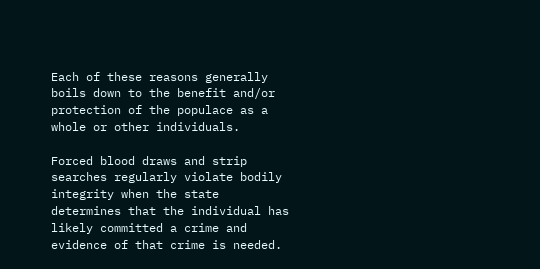Each of these reasons generally boils down to the benefit and/or protection of the populace as a whole or other individuals.

Forced blood draws and strip searches regularly violate bodily integrity when the state determines that the individual has likely committed a crime and evidence of that crime is needed.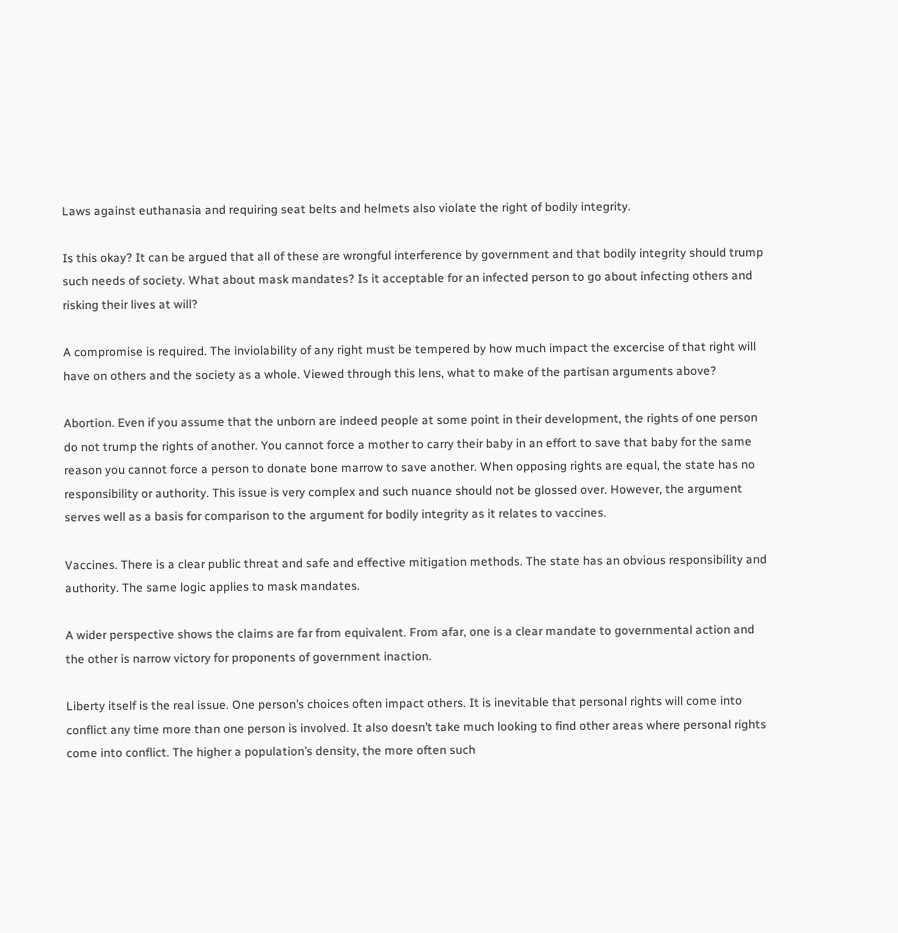Laws against euthanasia and requiring seat belts and helmets also violate the right of bodily integrity.

Is this okay? It can be argued that all of these are wrongful interference by government and that bodily integrity should trump such needs of society. What about mask mandates? Is it acceptable for an infected person to go about infecting others and risking their lives at will?

A compromise is required. The inviolability of any right must be tempered by how much impact the excercise of that right will have on others and the society as a whole. Viewed through this lens, what to make of the partisan arguments above?

Abortion. Even if you assume that the unborn are indeed people at some point in their development, the rights of one person do not trump the rights of another. You cannot force a mother to carry their baby in an effort to save that baby for the same reason you cannot force a person to donate bone marrow to save another. When opposing rights are equal, the state has no responsibility or authority. This issue is very complex and such nuance should not be glossed over. However, the argument serves well as a basis for comparison to the argument for bodily integrity as it relates to vaccines.

Vaccines. There is a clear public threat and safe and effective mitigation methods. The state has an obvious responsibility and authority. The same logic applies to mask mandates.

A wider perspective shows the claims are far from equivalent. From afar, one is a clear mandate to governmental action and the other is narrow victory for proponents of government inaction.

Liberty itself is the real issue. One person’s choices often impact others. It is inevitable that personal rights will come into conflict any time more than one person is involved. It also doesn’t take much looking to find other areas where personal rights come into conflict. The higher a population’s density, the more often such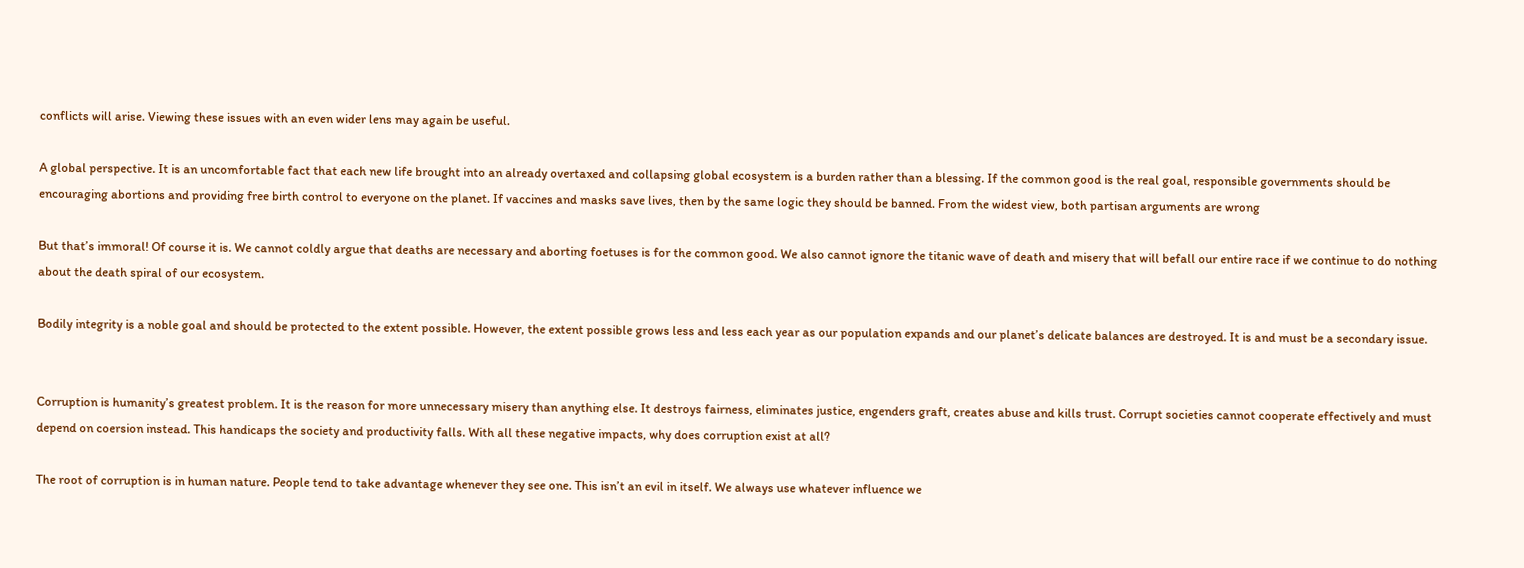conflicts will arise. Viewing these issues with an even wider lens may again be useful.

A global perspective. It is an uncomfortable fact that each new life brought into an already overtaxed and collapsing global ecosystem is a burden rather than a blessing. If the common good is the real goal, responsible governments should be encouraging abortions and providing free birth control to everyone on the planet. If vaccines and masks save lives, then by the same logic they should be banned. From the widest view, both partisan arguments are wrong

But that’s immoral! Of course it is. We cannot coldly argue that deaths are necessary and aborting foetuses is for the common good. We also cannot ignore the titanic wave of death and misery that will befall our entire race if we continue to do nothing about the death spiral of our ecosystem.

Bodily integrity is a noble goal and should be protected to the extent possible. However, the extent possible grows less and less each year as our population expands and our planet’s delicate balances are destroyed. It is and must be a secondary issue.


Corruption is humanity’s greatest problem. It is the reason for more unnecessary misery than anything else. It destroys fairness, eliminates justice, engenders graft, creates abuse and kills trust. Corrupt societies cannot cooperate effectively and must depend on coersion instead. This handicaps the society and productivity falls. With all these negative impacts, why does corruption exist at all?

The root of corruption is in human nature. People tend to take advantage whenever they see one. This isn’t an evil in itself. We always use whatever influence we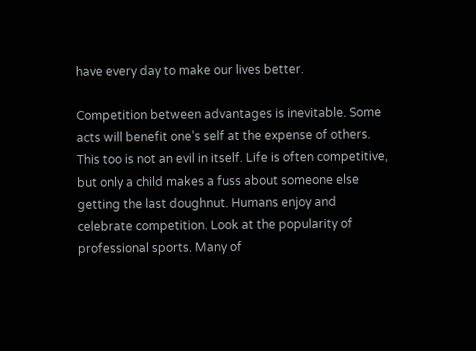have every day to make our lives better.

Competition between advantages is inevitable. Some acts will benefit one’s self at the expense of others. This too is not an evil in itself. Life is often competitive, but only a child makes a fuss about someone else getting the last doughnut. Humans enjoy and celebrate competition. Look at the popularity of professional sports. Many of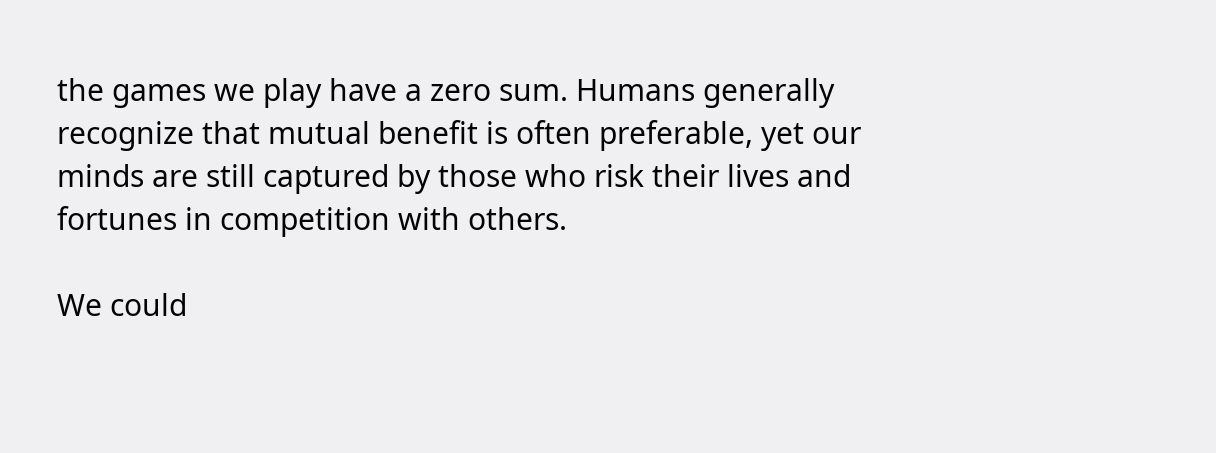the games we play have a zero sum. Humans generally recognize that mutual benefit is often preferable, yet our minds are still captured by those who risk their lives and fortunes in competition with others.

We could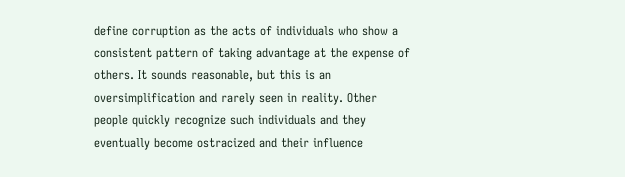define corruption as the acts of individuals who show a consistent pattern of taking advantage at the expense of others. It sounds reasonable, but this is an oversimplification and rarely seen in reality. Other people quickly recognize such individuals and they eventually become ostracized and their influence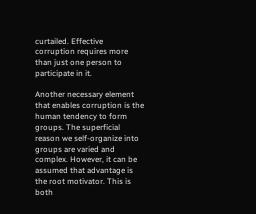curtailed. Effective corruption requires more than just one person to participate in it.

Another necessary element that enables corruption is the human tendency to form groups. The superficial reason we self-organize into groups are varied and complex. However, it can be assumed that advantage is the root motivator. This is both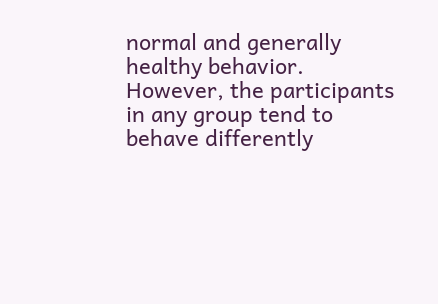normal and generally healthy behavior. However, the participants in any group tend to behave differently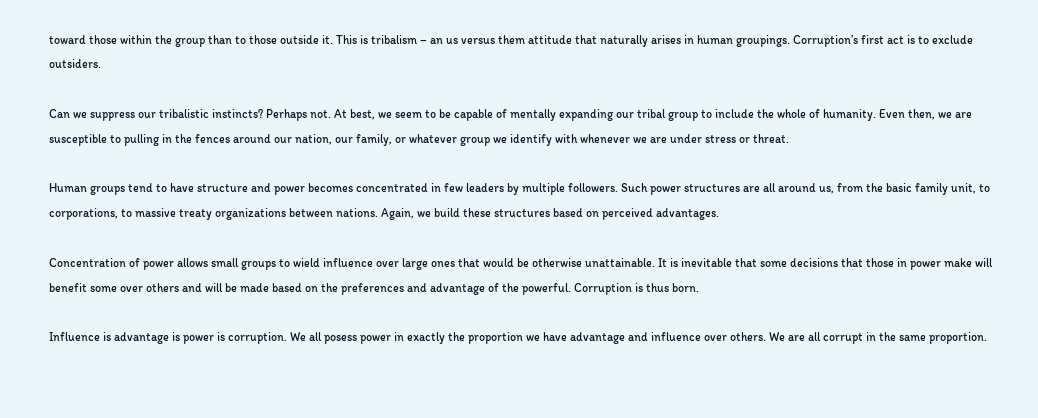toward those within the group than to those outside it. This is tribalism – an us versus them attitude that naturally arises in human groupings. Corruption’s first act is to exclude outsiders.

Can we suppress our tribalistic instincts? Perhaps not. At best, we seem to be capable of mentally expanding our tribal group to include the whole of humanity. Even then, we are susceptible to pulling in the fences around our nation, our family, or whatever group we identify with whenever we are under stress or threat.

Human groups tend to have structure and power becomes concentrated in few leaders by multiple followers. Such power structures are all around us, from the basic family unit, to corporations, to massive treaty organizations between nations. Again, we build these structures based on perceived advantages.

Concentration of power allows small groups to wield influence over large ones that would be otherwise unattainable. It is inevitable that some decisions that those in power make will benefit some over others and will be made based on the preferences and advantage of the powerful. Corruption is thus born.

Influence is advantage is power is corruption. We all posess power in exactly the proportion we have advantage and influence over others. We are all corrupt in the same proportion.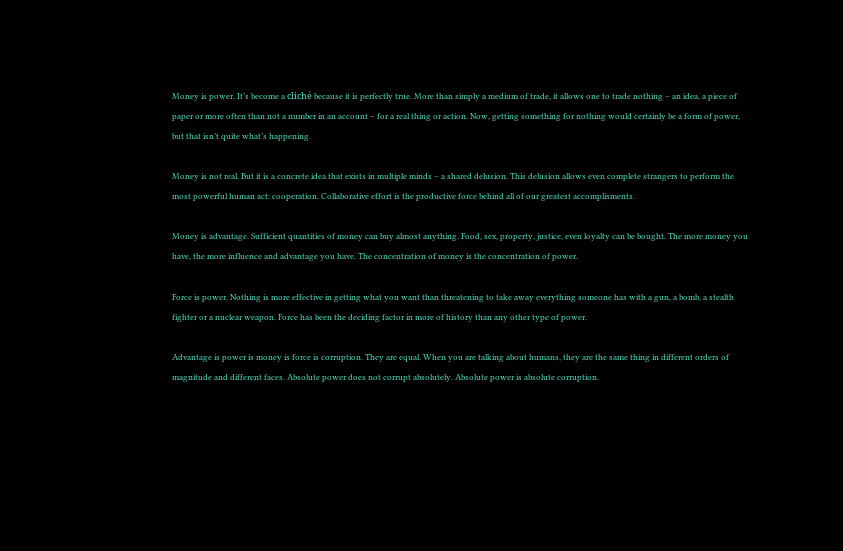Money is power. It’s become a cliché because it is perfectly true. More than simply a medium of trade, it allows one to trade nothing – an idea, a piece of paper or more often than not a number in an account – for a real thing or action. Now, getting something for nothing would certainly be a form of power, but that isn’t quite what’s happening.

Money is not real. But it is a concrete idea that exists in multiple minds – a shared delusion. This delusion allows even complete strangers to perform the most powerful human act: cooperation. Collaborative effort is the productive force behind all of our greatest accomplisments.

Money is advantage. Sufficient quantities of money can buy almost anything. Food, sex, property, justice, even loyalty can be bought. The more money you have, the more influence and advantage you have. The concentration of money is the concentration of power.

Force is power. Nothing is more effective in getting what you want than threatening to take away everything someone has with a gun, a bomb, a stealth fighter or a nuclear weapon. Force has been the deciding factor in more of history than any other type of power.

Advantage is power is money is force is corruption. They are equal. When you are talking about humans, they are the same thing in different orders of magnitude and different faces. Absolute power does not corrupt absolutely. Absolute power is absolute corruption.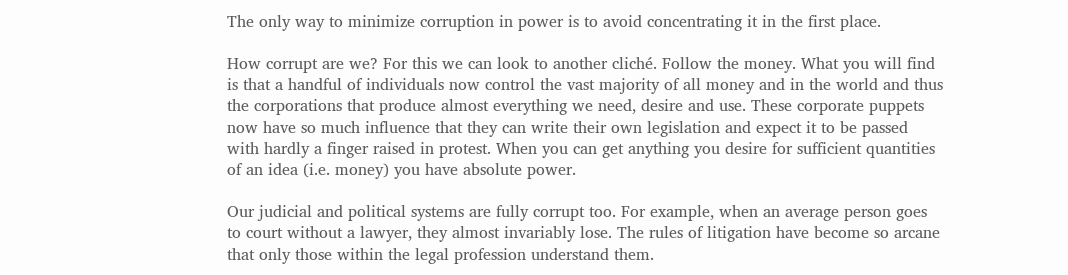The only way to minimize corruption in power is to avoid concentrating it in the first place.

How corrupt are we? For this we can look to another cliché. Follow the money. What you will find is that a handful of individuals now control the vast majority of all money and in the world and thus the corporations that produce almost everything we need, desire and use. These corporate puppets now have so much influence that they can write their own legislation and expect it to be passed with hardly a finger raised in protest. When you can get anything you desire for sufficient quantities of an idea (i.e. money) you have absolute power.

Our judicial and political systems are fully corrupt too. For example, when an average person goes to court without a lawyer, they almost invariably lose. The rules of litigation have become so arcane that only those within the legal profession understand them.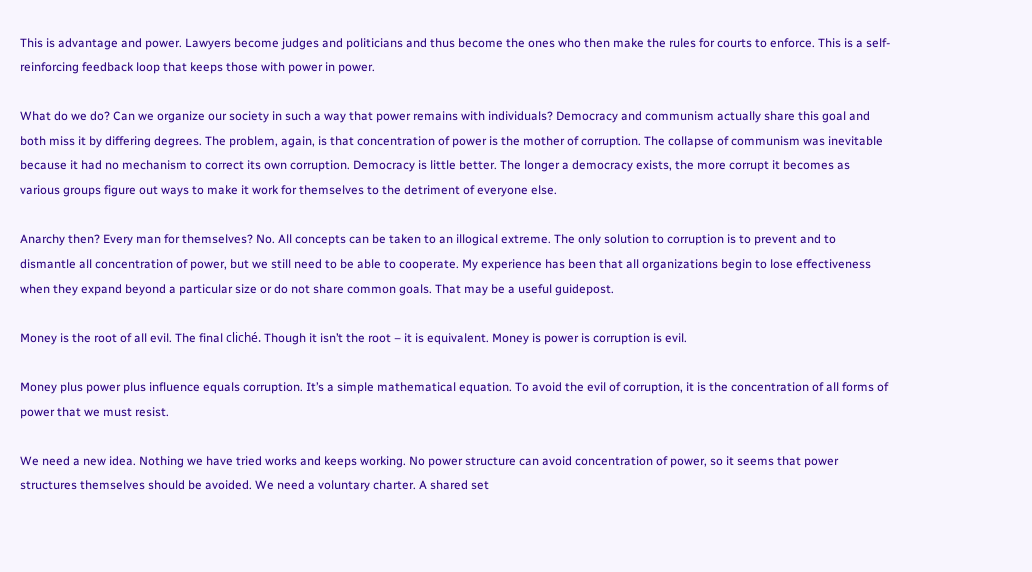This is advantage and power. Lawyers become judges and politicians and thus become the ones who then make the rules for courts to enforce. This is a self-reinforcing feedback loop that keeps those with power in power.

What do we do? Can we organize our society in such a way that power remains with individuals? Democracy and communism actually share this goal and both miss it by differing degrees. The problem, again, is that concentration of power is the mother of corruption. The collapse of communism was inevitable because it had no mechanism to correct its own corruption. Democracy is little better. The longer a democracy exists, the more corrupt it becomes as various groups figure out ways to make it work for themselves to the detriment of everyone else.

Anarchy then? Every man for themselves? No. All concepts can be taken to an illogical extreme. The only solution to corruption is to prevent and to dismantle all concentration of power, but we still need to be able to cooperate. My experience has been that all organizations begin to lose effectiveness when they expand beyond a particular size or do not share common goals. That may be a useful guidepost.

Money is the root of all evil. The final cliché. Though it isn’t the root – it is equivalent. Money is power is corruption is evil.

Money plus power plus influence equals corruption. It’s a simple mathematical equation. To avoid the evil of corruption, it is the concentration of all forms of power that we must resist.

We need a new idea. Nothing we have tried works and keeps working. No power structure can avoid concentration of power, so it seems that power structures themselves should be avoided. We need a voluntary charter. A shared set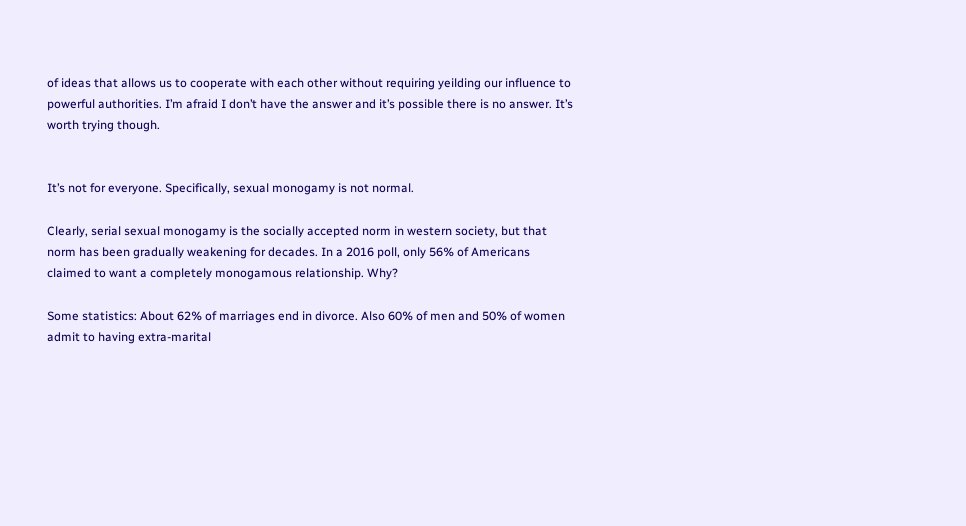of ideas that allows us to cooperate with each other without requiring yeilding our influence to powerful authorities. I’m afraid I don’t have the answer and it’s possible there is no answer. It’s worth trying though.


It’s not for everyone. Specifically, sexual monogamy is not normal.

Clearly, serial sexual monogamy is the socially accepted norm in western society, but that norm has been gradually weakening for decades. In a 2016 poll, only 56% of Americans claimed to want a completely monogamous relationship. Why?

Some statistics: About 62% of marriages end in divorce. Also 60% of men and 50% of women admit to having extra-marital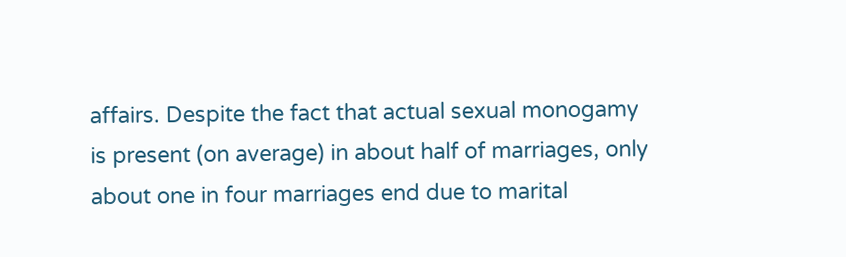affairs. Despite the fact that actual sexual monogamy is present (on average) in about half of marriages, only about one in four marriages end due to marital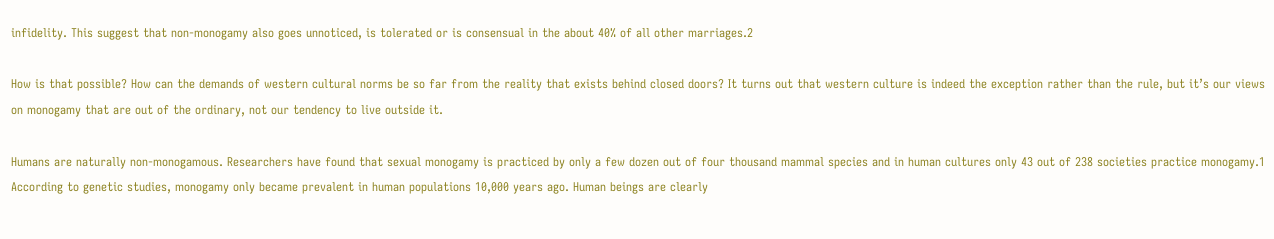infidelity. This suggest that non-monogamy also goes unnoticed, is tolerated or is consensual in the about 40% of all other marriages.2

How is that possible? How can the demands of western cultural norms be so far from the reality that exists behind closed doors? It turns out that western culture is indeed the exception rather than the rule, but it’s our views on monogamy that are out of the ordinary, not our tendency to live outside it.

Humans are naturally non-monogamous. Researchers have found that sexual monogamy is practiced by only a few dozen out of four thousand mammal species and in human cultures only 43 out of 238 societies practice monogamy.1 According to genetic studies, monogamy only became prevalent in human populations 10,000 years ago. Human beings are clearly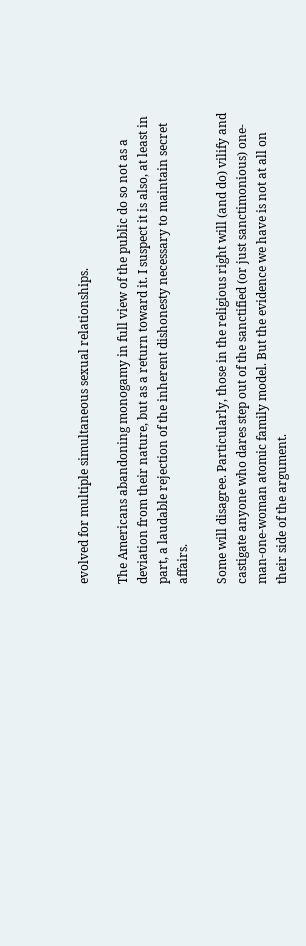evolved for multiple simultaneous sexual relationships.

The Americans abandoning monogamy in full view of the public do so not as a deviation from their nature, but as a return toward it. I suspect it is also, at least in part, a laudable rejection of the inherent dishonesty necessary to maintain secret affairs.

Some will disagree. Particularly, those in the religious right will (and do) vilify and castigate anyone who dares step out of the sanctified (or just sanctimonious) one-man-one-woman atomic family model. But the evidence we have is not at all on their side of the argument.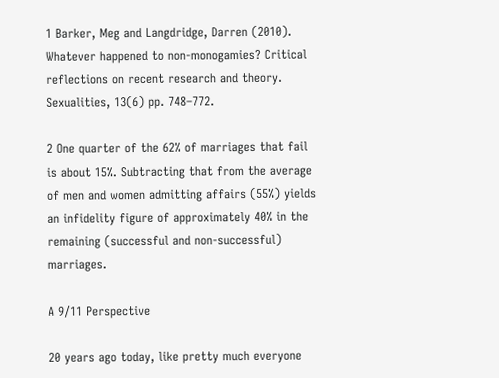1 Barker, Meg and Langdridge, Darren (2010). Whatever happened to non-monogamies? Critical reflections on recent research and theory. Sexualities, 13(6) pp. 748–772.

2 One quarter of the 62% of marriages that fail is about 15%. Subtracting that from the average of men and women admitting affairs (55%) yields an infidelity figure of approximately 40% in the remaining (successful and non-successful) marriages.

A 9/11 Perspective

20 years ago today, like pretty much everyone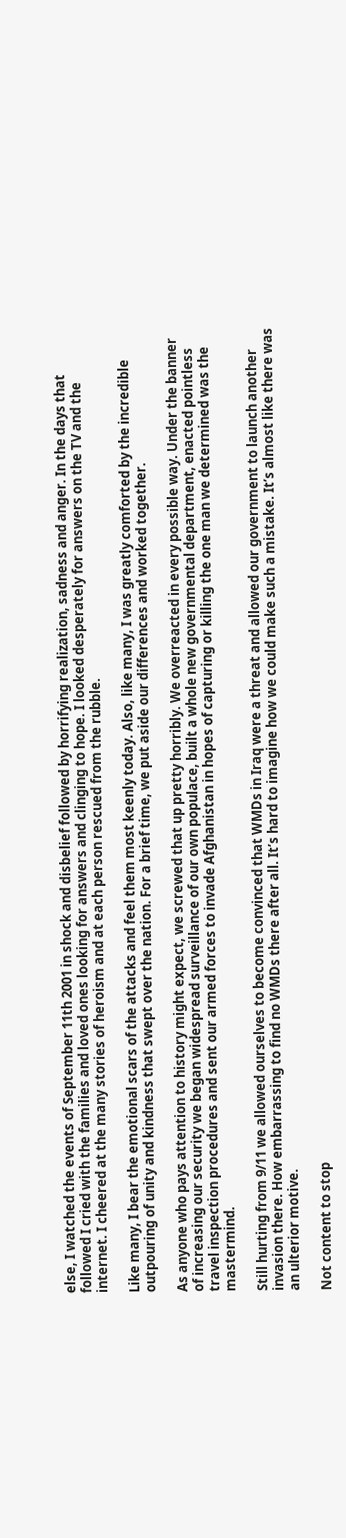else, I watched the events of September 11th 2001 in shock and disbelief followed by horrifying realization, sadness and anger. In the days that followed I cried with the families and loved ones looking for answers and clinging to hope. I looked desperately for answers on the TV and the internet. I cheered at the many stories of heroism and at each person rescued from the rubble.

Like many, I bear the emotional scars of the attacks and feel them most keenly today. Also, like many, I was greatly comforted by the incredible outpouring of unity and kindness that swept over the nation. For a brief time, we put aside our differences and worked together.

As anyone who pays attention to history might expect, we screwed that up pretty horribly. We overreacted in every possible way. Under the banner of increasing our security we began widespread surveillance of our own populace, built a whole new governmental department, enacted pointless travel inspection procedures and sent our armed forces to invade Afghanistan in hopes of capturing or killing the one man we determined was the mastermind.

Still hurting from 9/11 we allowed ourselves to become convinced that WMDs in Iraq were a threat and allowed our government to launch another invasion there. How embarrassing to find no WMDs there after all. It’s hard to imagine how we could make such a mistake. It’s almost like there was an ulterior motive.

Not content to stop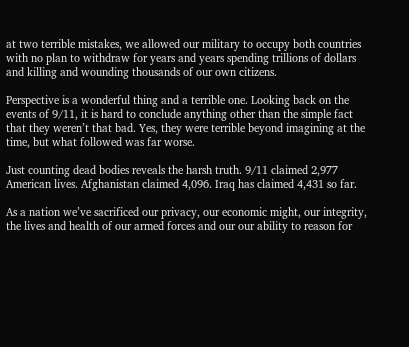at two terrible mistakes, we allowed our military to occupy both countries with no plan to withdraw for years and years spending trillions of dollars and killing and wounding thousands of our own citizens.

Perspective is a wonderful thing and a terrible one. Looking back on the events of 9/11, it is hard to conclude anything other than the simple fact that they weren’t that bad. Yes, they were terrible beyond imagining at the time, but what followed was far worse.

Just counting dead bodies reveals the harsh truth. 9/11 claimed 2,977 American lives. Afghanistan claimed 4,096. Iraq has claimed 4,431 so far.

As a nation we’ve sacrificed our privacy, our economic might, our integrity, the lives and health of our armed forces and our our ability to reason for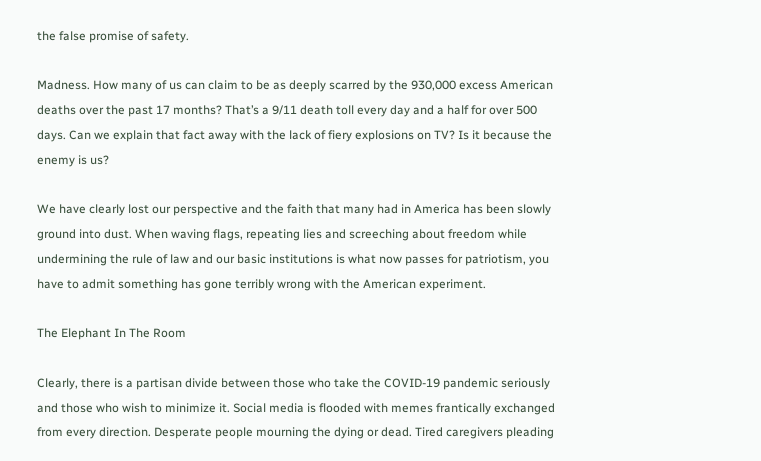the false promise of safety.

Madness. How many of us can claim to be as deeply scarred by the 930,000 excess American deaths over the past 17 months? That’s a 9/11 death toll every day and a half for over 500 days. Can we explain that fact away with the lack of fiery explosions on TV? Is it because the enemy is us?

We have clearly lost our perspective and the faith that many had in America has been slowly ground into dust. When waving flags, repeating lies and screeching about freedom while undermining the rule of law and our basic institutions is what now passes for patriotism, you have to admit something has gone terribly wrong with the American experiment.

The Elephant In The Room

Clearly, there is a partisan divide between those who take the COVID-19 pandemic seriously and those who wish to minimize it. Social media is flooded with memes frantically exchanged from every direction. Desperate people mourning the dying or dead. Tired caregivers pleading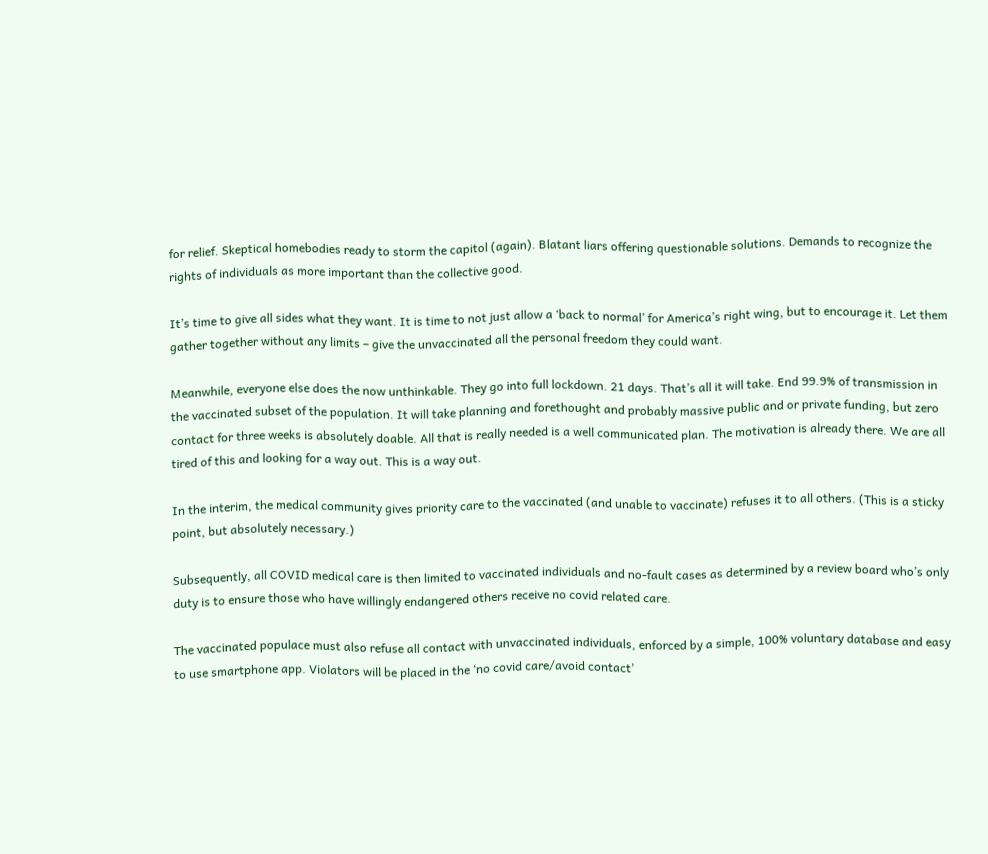for relief. Skeptical homebodies ready to storm the capitol (again). Blatant liars offering questionable solutions. Demands to recognize the rights of individuals as more important than the collective good.

It’s time to give all sides what they want. It is time to not just allow a ‘back to normal’ for America’s right wing, but to encourage it. Let them gather together without any limits – give the unvaccinated all the personal freedom they could want.

Meanwhile, everyone else does the now unthinkable. They go into full lockdown. 21 days. That’s all it will take. End 99.9% of transmission in the vaccinated subset of the population. It will take planning and forethought and probably massive public and or private funding, but zero contact for three weeks is absolutely doable. All that is really needed is a well communicated plan. The motivation is already there. We are all tired of this and looking for a way out. This is a way out.

In the interim, the medical community gives priority care to the vaccinated (and unable to vaccinate) refuses it to all others. (This is a sticky point, but absolutely necessary.)

Subsequently, all COVID medical care is then limited to vaccinated individuals and no-fault cases as determined by a review board who’s only duty is to ensure those who have willingly endangered others receive no covid related care.

The vaccinated populace must also refuse all contact with unvaccinated individuals, enforced by a simple, 100% voluntary database and easy to use smartphone app. Violators will be placed in the ‘no covid care/avoid contact’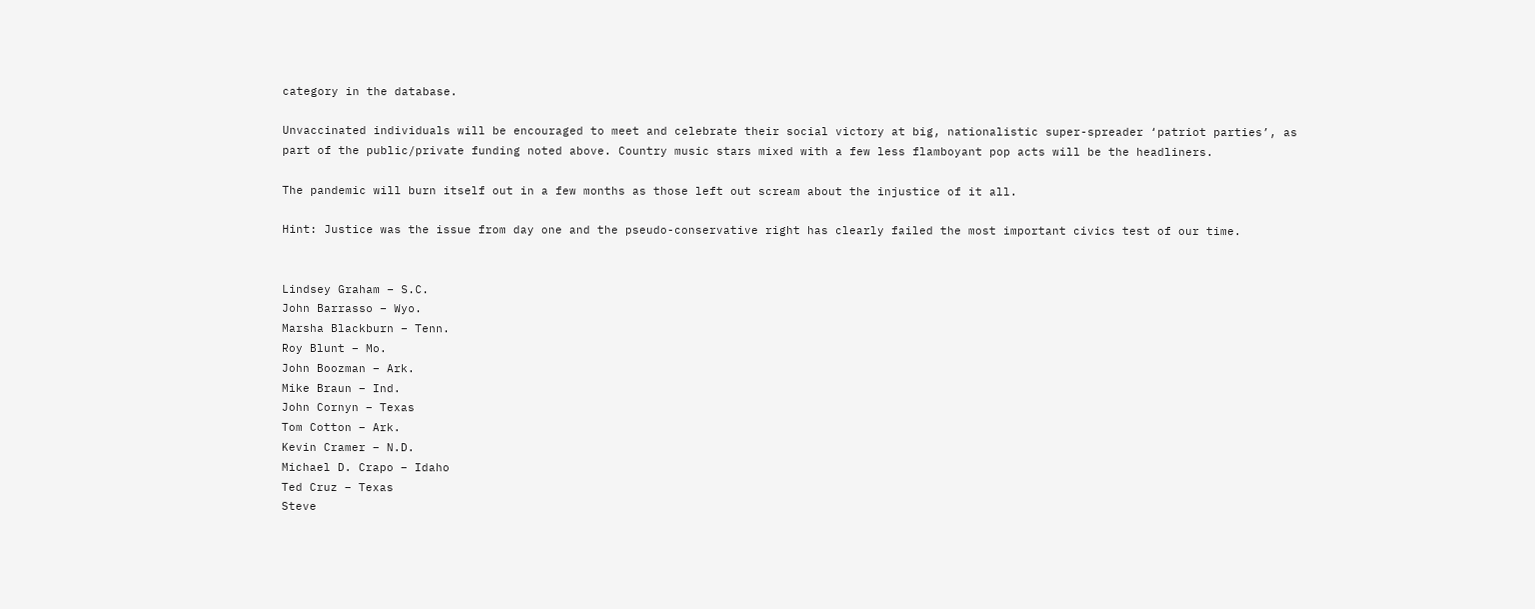category in the database.

Unvaccinated individuals will be encouraged to meet and celebrate their social victory at big, nationalistic super-spreader ‘patriot parties’, as part of the public/private funding noted above. Country music stars mixed with a few less flamboyant pop acts will be the headliners.

The pandemic will burn itself out in a few months as those left out scream about the injustice of it all.

Hint: Justice was the issue from day one and the pseudo-conservative right has clearly failed the most important civics test of our time.


Lindsey Graham – S.C.
John Barrasso – Wyo.
Marsha Blackburn – Tenn.
Roy Blunt – Mo.
John Boozman – Ark.
Mike Braun – Ind.
John Cornyn – Texas
Tom Cotton – Ark.
Kevin Cramer – N.D.
Michael D. Crapo – Idaho
Ted Cruz – Texas
Steve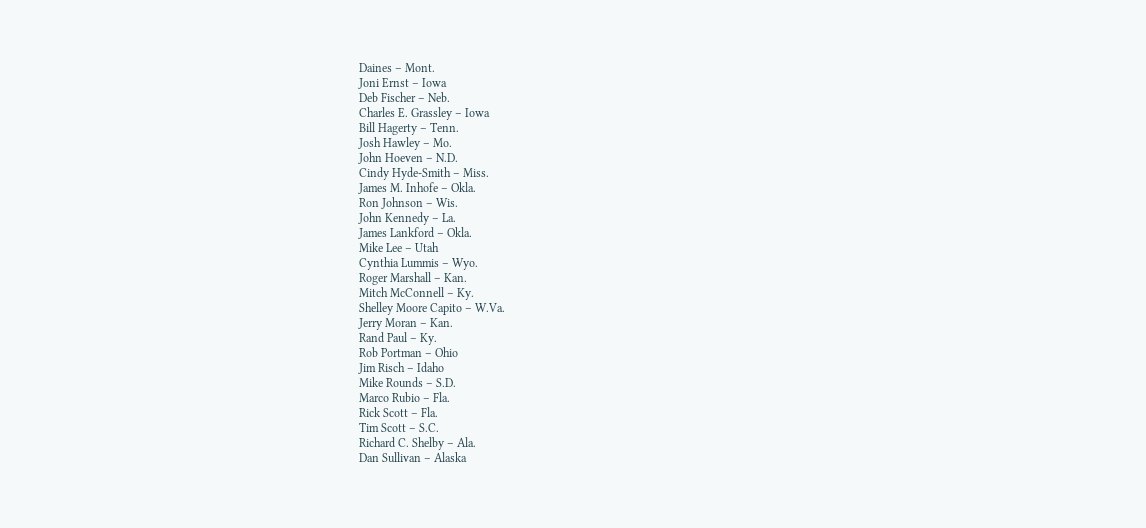Daines – Mont.
Joni Ernst – Iowa
Deb Fischer – Neb.
Charles E. Grassley – Iowa
Bill Hagerty – Tenn.
Josh Hawley – Mo.
John Hoeven – N.D.
Cindy Hyde-Smith – Miss.
James M. Inhofe – Okla.
Ron Johnson – Wis.
John Kennedy – La.
James Lankford – Okla.
Mike Lee – Utah
Cynthia Lummis – Wyo.
Roger Marshall – Kan.
Mitch McConnell – Ky.
Shelley Moore Capito – W.Va.
Jerry Moran – Kan.
Rand Paul – Ky.
Rob Portman – Ohio
Jim Risch – Idaho
Mike Rounds – S.D.
Marco Rubio – Fla.
Rick Scott – Fla.
Tim Scott – S.C.
Richard C. Shelby – Ala.
Dan Sullivan – Alaska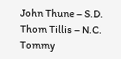John Thune – S.D.
Thom Tillis – N.C.
Tommy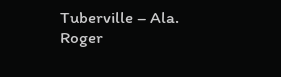Tuberville – Ala.
Roger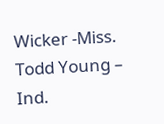Wicker -Miss.
Todd Young – Ind.